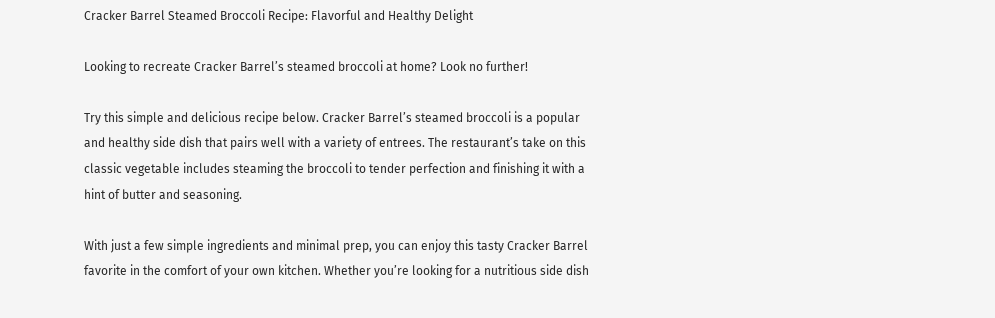Cracker Barrel Steamed Broccoli Recipe: Flavorful and Healthy Delight

Looking to recreate Cracker Barrel’s steamed broccoli at home? Look no further!

Try this simple and delicious recipe below. Cracker Barrel’s steamed broccoli is a popular and healthy side dish that pairs well with a variety of entrees. The restaurant’s take on this classic vegetable includes steaming the broccoli to tender perfection and finishing it with a hint of butter and seasoning.

With just a few simple ingredients and minimal prep, you can enjoy this tasty Cracker Barrel favorite in the comfort of your own kitchen. Whether you’re looking for a nutritious side dish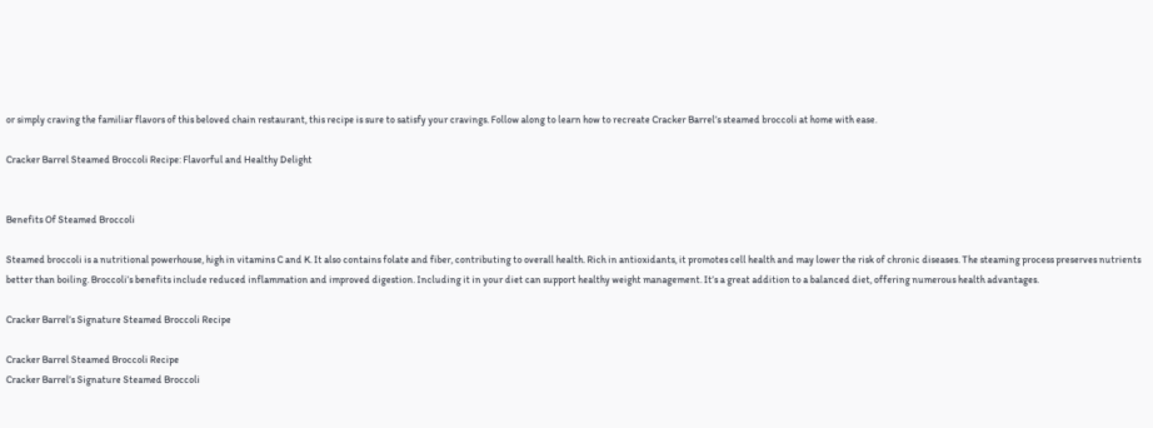or simply craving the familiar flavors of this beloved chain restaurant, this recipe is sure to satisfy your cravings. Follow along to learn how to recreate Cracker Barrel’s steamed broccoli at home with ease.

Cracker Barrel Steamed Broccoli Recipe: Flavorful and Healthy Delight


Benefits Of Steamed Broccoli

Steamed broccoli is a nutritional powerhouse, high in vitamins C and K. It also contains folate and fiber, contributing to overall health. Rich in antioxidants, it promotes cell health and may lower the risk of chronic diseases. The steaming process preserves nutrients better than boiling. Broccoli’s benefits include reduced inflammation and improved digestion. Including it in your diet can support healthy weight management. It’s a great addition to a balanced diet, offering numerous health advantages.

Cracker Barrel’s Signature Steamed Broccoli Recipe

Cracker Barrel Steamed Broccoli Recipe
Cracker Barrel’s Signature Steamed Broccoli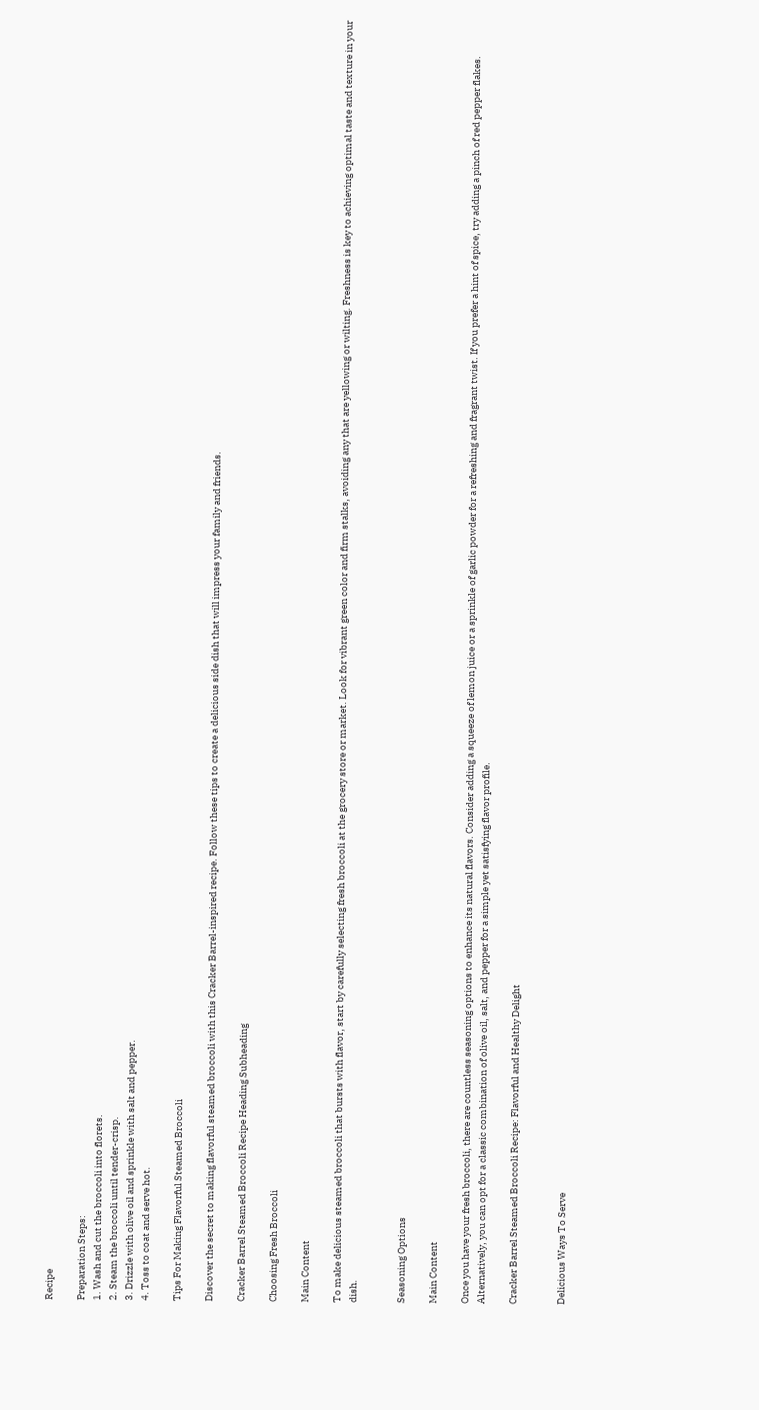Recipe

Preparation Steps:
1. Wash and cut the broccoli into florets.
2. Steam the broccoli until tender-crisp.
3. Drizzle with olive oil and sprinkle with salt and pepper.
4. Toss to coat and serve hot.

Tips For Making Flavorful Steamed Broccoli

Discover the secret to making flavorful steamed broccoli with this Cracker Barrel-inspired recipe. Follow these tips to create a delicious side dish that will impress your family and friends.

Cracker Barrel Steamed Broccoli Recipe Heading Subheading

Choosing Fresh Broccoli

Main Content

To make delicious steamed broccoli that bursts with flavor, start by carefully selecting fresh broccoli at the grocery store or market. Look for vibrant green color and firm stalks, avoiding any that are yellowing or wilting. Freshness is key to achieving optimal taste and texture in your dish.


Seasoning Options

Main Content

Once you have your fresh broccoli, there are countless seasoning options to enhance its natural flavors. Consider adding a squeeze of lemon juice or a sprinkle of garlic powder for a refreshing and fragrant twist. If you prefer a hint of spice, try adding a pinch of red pepper flakes. Alternatively, you can opt for a classic combination of olive oil, salt, and pepper for a simple yet satisfying flavor profile.

Cracker Barrel Steamed Broccoli Recipe: Flavorful and Healthy Delight


Delicious Ways To Serve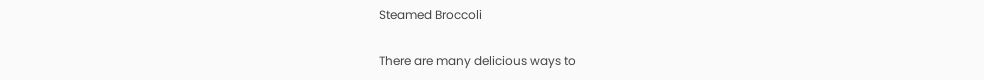Steamed Broccoli

There are many delicious ways to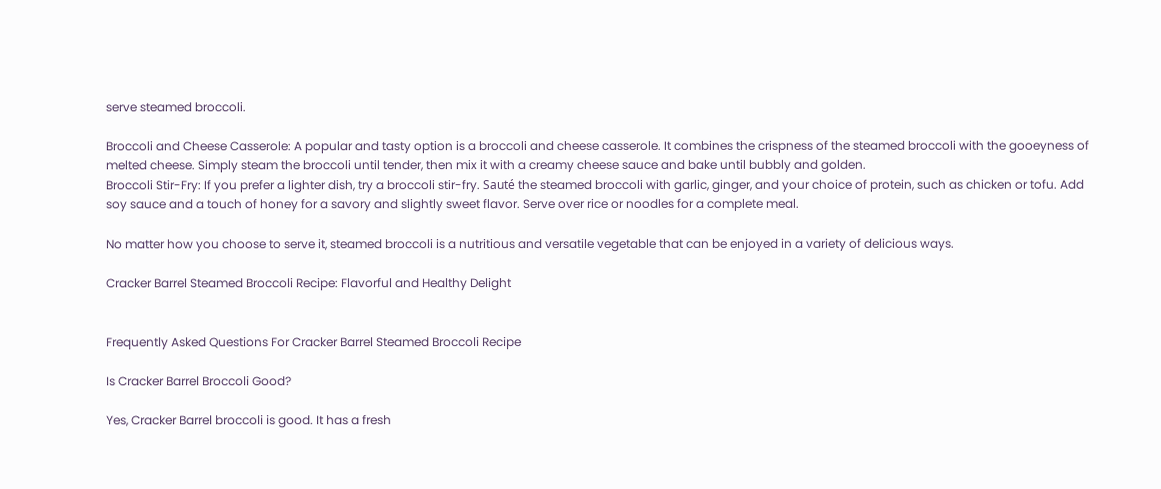serve steamed broccoli.

Broccoli and Cheese Casserole: A popular and tasty option is a broccoli and cheese casserole. It combines the crispness of the steamed broccoli with the gooeyness of melted cheese. Simply steam the broccoli until tender, then mix it with a creamy cheese sauce and bake until bubbly and golden.
Broccoli Stir-Fry: If you prefer a lighter dish, try a broccoli stir-fry. Sauté the steamed broccoli with garlic, ginger, and your choice of protein, such as chicken or tofu. Add soy sauce and a touch of honey for a savory and slightly sweet flavor. Serve over rice or noodles for a complete meal.

No matter how you choose to serve it, steamed broccoli is a nutritious and versatile vegetable that can be enjoyed in a variety of delicious ways.

Cracker Barrel Steamed Broccoli Recipe: Flavorful and Healthy Delight


Frequently Asked Questions For Cracker Barrel Steamed Broccoli Recipe

Is Cracker Barrel Broccoli Good?

Yes, Cracker Barrel broccoli is good. It has a fresh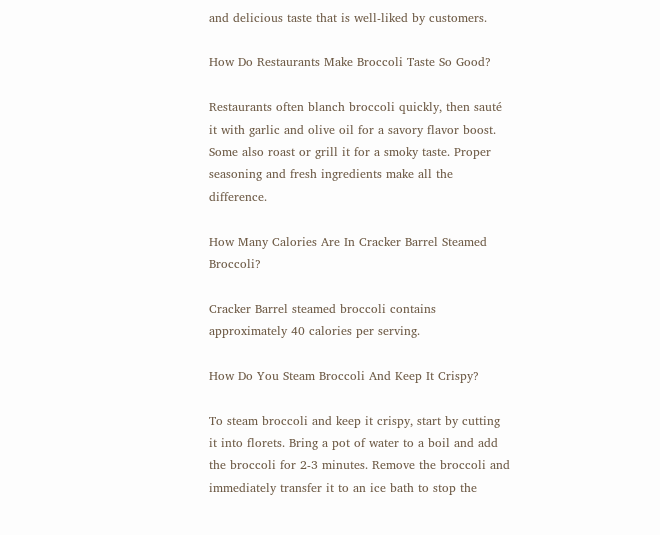and delicious taste that is well-liked by customers.

How Do Restaurants Make Broccoli Taste So Good?

Restaurants often blanch broccoli quickly, then sauté it with garlic and olive oil for a savory flavor boost. Some also roast or grill it for a smoky taste. Proper seasoning and fresh ingredients make all the difference.

How Many Calories Are In Cracker Barrel Steamed Broccoli?

Cracker Barrel steamed broccoli contains approximately 40 calories per serving.

How Do You Steam Broccoli And Keep It Crispy?

To steam broccoli and keep it crispy, start by cutting it into florets. Bring a pot of water to a boil and add the broccoli for 2-3 minutes. Remove the broccoli and immediately transfer it to an ice bath to stop the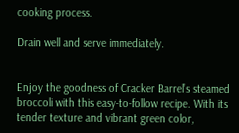cooking process.

Drain well and serve immediately.


Enjoy the goodness of Cracker Barrel’s steamed broccoli with this easy-to-follow recipe. With its tender texture and vibrant green color,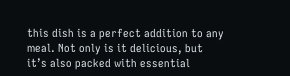this dish is a perfect addition to any meal. Not only is it delicious, but it’s also packed with essential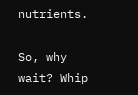nutrients.

So, why wait? Whip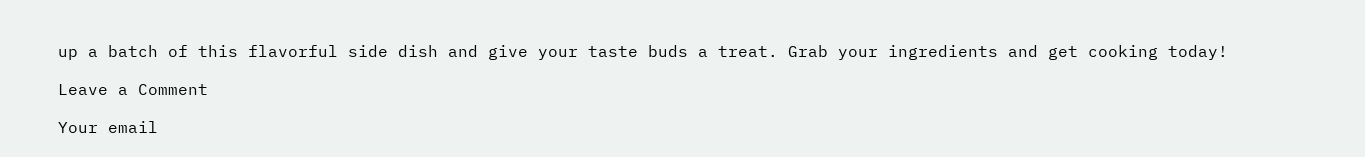up a batch of this flavorful side dish and give your taste buds a treat. Grab your ingredients and get cooking today!

Leave a Comment

Your email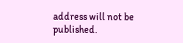address will not be published.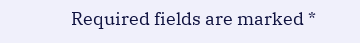Required fields are marked *